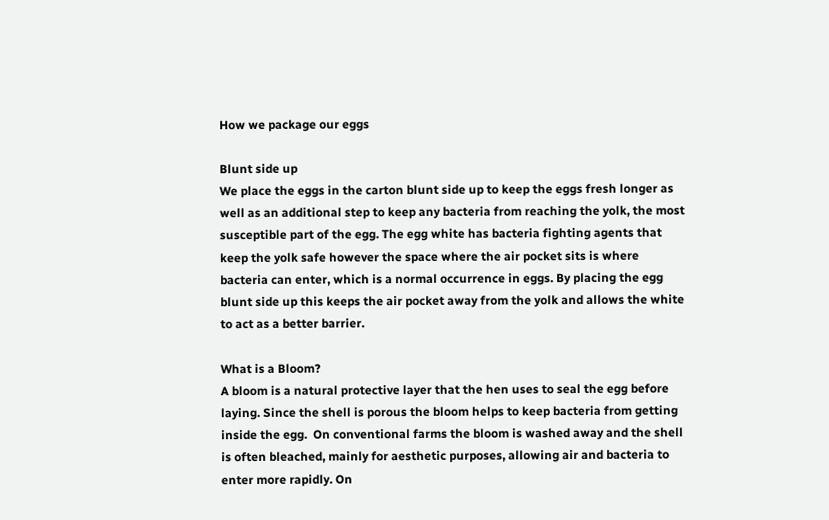How we package our eggs

Blunt side up
We place the eggs in the carton blunt side up to keep the eggs fresh longer as well as an additional step to keep any bacteria from reaching the yolk, the most susceptible part of the egg. The egg white has bacteria fighting agents that keep the yolk safe however the space where the air pocket sits is where bacteria can enter, which is a normal occurrence in eggs. By placing the egg blunt side up this keeps the air pocket away from the yolk and allows the white to act as a better barrier.

What is a Bloom?
A bloom is a natural protective layer that the hen uses to seal the egg before laying. Since the shell is porous the bloom helps to keep bacteria from getting inside the egg.  On conventional farms the bloom is washed away and the shell is often bleached, mainly for aesthetic purposes, allowing air and bacteria to enter more rapidly. On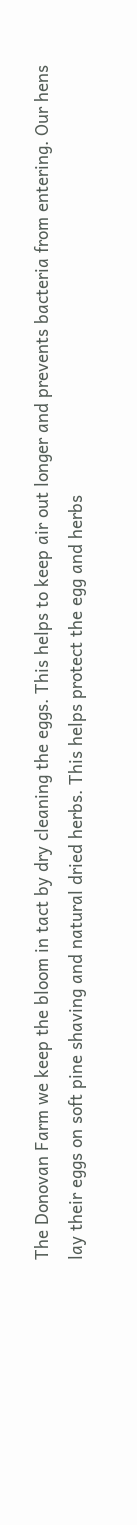The Donovan Farm we keep the bloom in tact by dry cleaning the eggs. This helps to keep air out longer and prevents bacteria from entering. Our hens lay their eggs on soft pine shaving and natural dried herbs. This helps protect the egg and herbs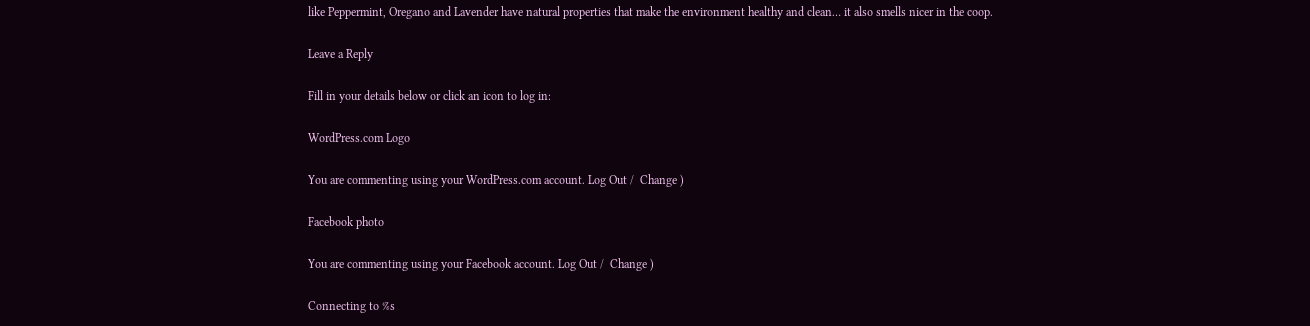like Peppermint, Oregano and Lavender have natural properties that make the environment healthy and clean… it also smells nicer in the coop.

Leave a Reply

Fill in your details below or click an icon to log in:

WordPress.com Logo

You are commenting using your WordPress.com account. Log Out /  Change )

Facebook photo

You are commenting using your Facebook account. Log Out /  Change )

Connecting to %s